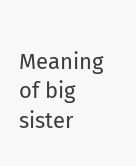Meaning of big sister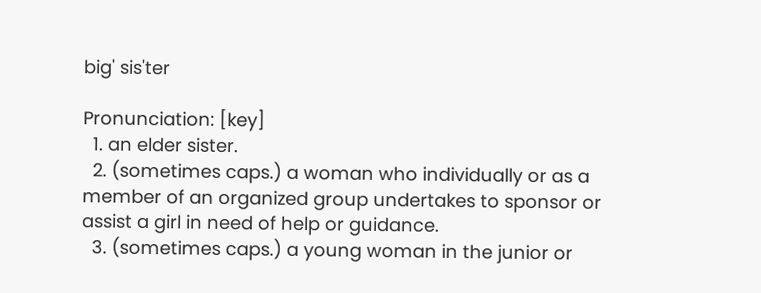big' sis'ter

Pronunciation: [key]
  1. an elder sister.
  2. (sometimes caps.) a woman who individually or as a member of an organized group undertakes to sponsor or assist a girl in need of help or guidance.
  3. (sometimes caps.) a young woman in the junior or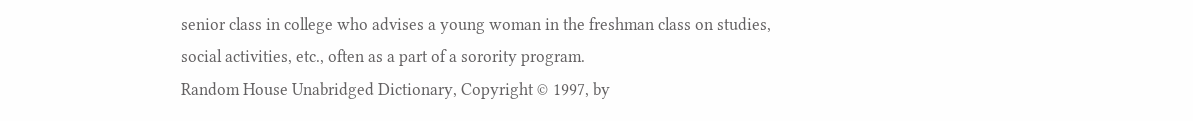senior class in college who advises a young woman in the freshman class on studies, social activities, etc., often as a part of a sorority program.
Random House Unabridged Dictionary, Copyright © 1997, by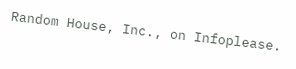Random House, Inc., on Infoplease.